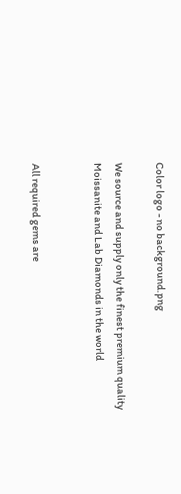Color logo - no background.png

We source and supply only the finest premium quality
Moissanite and Lab Diamonds in the world


All required gems are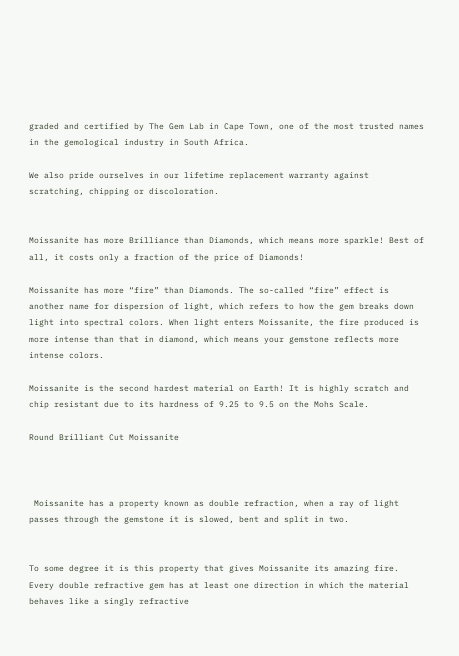graded and certified by The Gem Lab in Cape Town, one of the most trusted names in the gemological industry in South Africa.

We also pride ourselves in our lifetime replacement warranty against scratching, chipping or discoloration.


Moissanite has more Brilliance than Diamonds, which means more sparkle! Best of all, it costs only a fraction of the price of Diamonds!

Moissanite has more “fire” than Diamonds. The so-called “fire” effect is another name for dispersion of light, which refers to how the gem breaks down light into spectral colors. When light enters Moissanite, the fire produced is more intense than that in diamond, which means your gemstone reflects more intense colors.

Moissanite is the second hardest material on Earth! It is highly scratch and chip resistant due to its hardness of 9.25 to 9.5 on the Mohs Scale.

Round Brilliant Cut Moissanite



 Moissanite has a property known as double refraction, when a ray of light passes through the gemstone it is slowed, bent and split in two.


To some degree it is this property that gives Moissanite its amazing fire. Every double refractive gem has at least one direction in which the material behaves like a singly refractive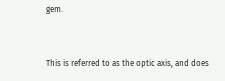gem.


This is referred to as the optic axis, and does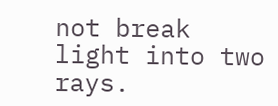not break light into two rays.